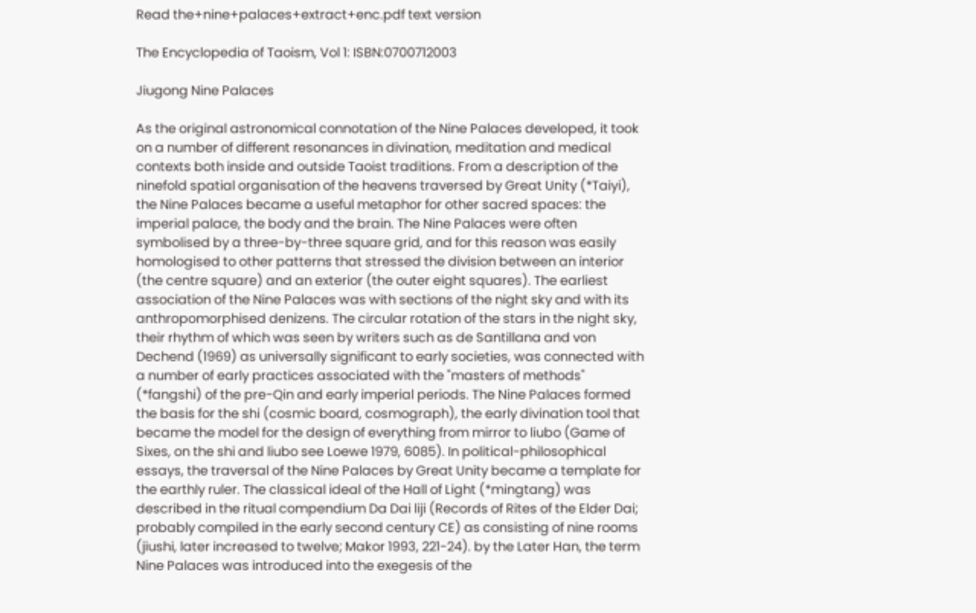Read the+nine+palaces+extract+enc.pdf text version

The Encyclopedia of Taoism, Vol 1: ISBN:0700712003

Jiugong Nine Palaces

As the original astronomical connotation of the Nine Palaces developed, it took on a number of different resonances in divination, meditation and medical contexts both inside and outside Taoist traditions. From a description of the ninefold spatial organisation of the heavens traversed by Great Unity (*Taiyi), the Nine Palaces became a useful metaphor for other sacred spaces: the imperial palace, the body and the brain. The Nine Palaces were often symbolised by a three-by-three square grid, and for this reason was easily homologised to other patterns that stressed the division between an interior (the centre square) and an exterior (the outer eight squares). The earliest association of the Nine Palaces was with sections of the night sky and with its anthropomorphised denizens. The circular rotation of the stars in the night sky, their rhythm of which was seen by writers such as de Santillana and von Dechend (1969) as universally significant to early societies, was connected with a number of early practices associated with the "masters of methods" (*fangshi) of the pre-Qin and early imperial periods. The Nine Palaces formed the basis for the shi (cosmic board, cosmograph), the early divination tool that became the model for the design of everything from mirror to liubo (Game of Sixes, on the shi and liubo see Loewe 1979, 6085). In political-philosophical essays, the traversal of the Nine Palaces by Great Unity became a template for the earthly ruler. The classical ideal of the Hall of Light (*mingtang) was described in the ritual compendium Da Dai liji (Records of Rites of the Elder Dai; probably compiled in the early second century CE) as consisting of nine rooms (jiushi, later increased to twelve; Makor 1993, 221-24). by the Later Han, the term Nine Palaces was introduced into the exegesis of the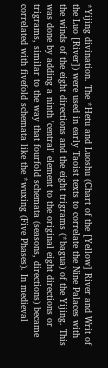*Yijing divination. The *Hetu and Luoshu (Chart of the [Yellow] River and Writ of the Luo [River]) were used in early Taoist texts to correlate the Nine Palaces with the winds of the eight directions and the eight trigrams (*bagua) of the Yijing. This was done by adding a ninth 'central' element to the original eight directions or trigrams, similar to the way that fourfold schemata (seasons, directions) became correlated with fivefold schemata like the *wuxing (Five Phases). In medieval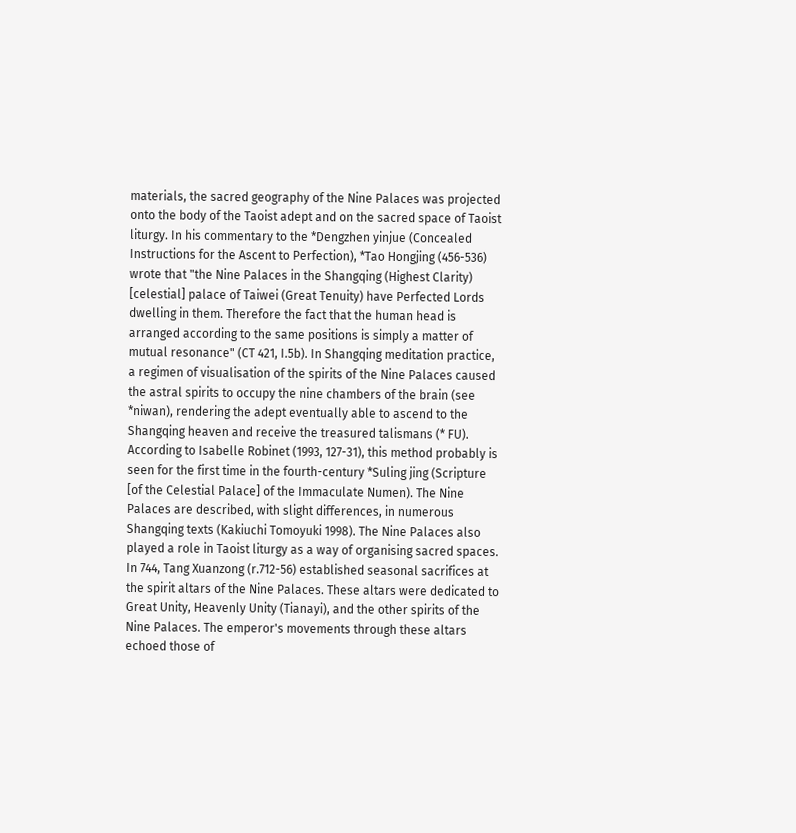materials, the sacred geography of the Nine Palaces was projected onto the body of the Taoist adept and on the sacred space of Taoist liturgy. In his commentary to the *Dengzhen yinjue (Concealed Instructions for the Ascent to Perfection), *Tao Hongjing (456-536) wrote that "the Nine Palaces in the Shangqing (Highest Clarity) [celestial] palace of Taiwei (Great Tenuity) have Perfected Lords dwelling in them. Therefore the fact that the human head is arranged according to the same positions is simply a matter of mutual resonance" (CT 421, I.5b). In Shangqing meditation practice, a regimen of visualisation of the spirits of the Nine Palaces caused the astral spirits to occupy the nine chambers of the brain (see *niwan), rendering the adept eventually able to ascend to the Shangqing heaven and receive the treasured talismans (* FU). According to Isabelle Robinet (1993, 127-31), this method probably is seen for the first time in the fourth-century *Suling jing (Scripture [of the Celestial Palace] of the Immaculate Numen). The Nine Palaces are described, with slight differences, in numerous Shangqing texts (Kakiuchi Tomoyuki 1998). The Nine Palaces also played a role in Taoist liturgy as a way of organising sacred spaces. In 744, Tang Xuanzong (r.712-56) established seasonal sacrifices at the spirit altars of the Nine Palaces. These altars were dedicated to Great Unity, Heavenly Unity (Tianayi), and the other spirits of the Nine Palaces. The emperor's movements through these altars echoed those of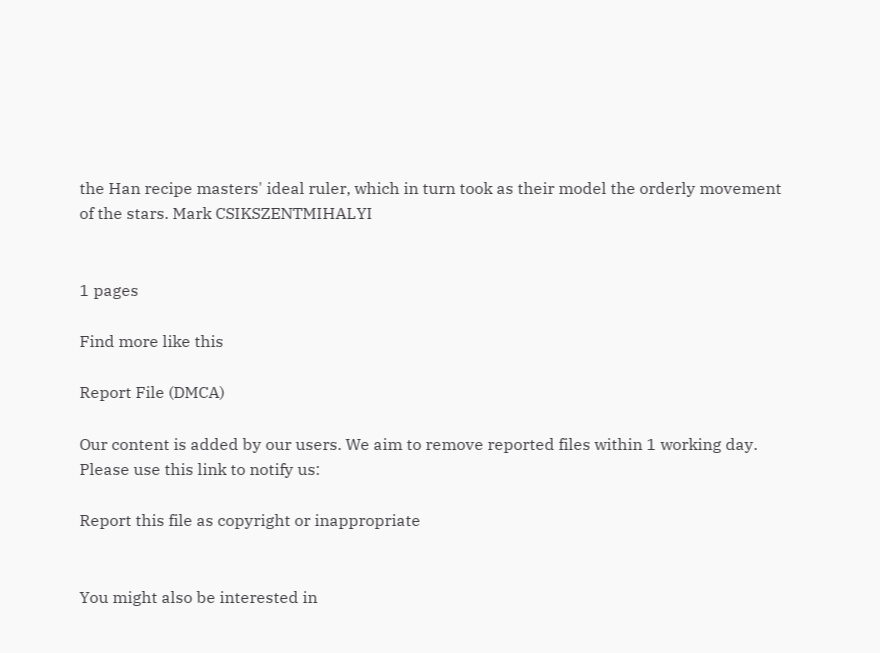the Han recipe masters' ideal ruler, which in turn took as their model the orderly movement of the stars. Mark CSIKSZENTMIHALYI


1 pages

Find more like this

Report File (DMCA)

Our content is added by our users. We aim to remove reported files within 1 working day. Please use this link to notify us:

Report this file as copyright or inappropriate


You might also be interested in